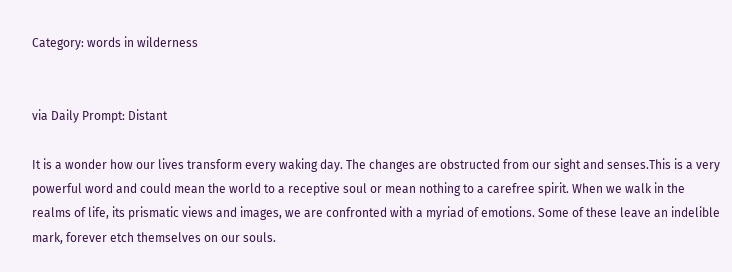Category: words in wilderness


via Daily Prompt: Distant

It is a wonder how our lives transform every waking day. The changes are obstructed from our sight and senses.This is a very powerful word and could mean the world to a receptive soul or mean nothing to a carefree spirit. When we walk in the realms of life, its prismatic views and images, we are confronted with a myriad of emotions. Some of these leave an indelible mark, forever etch themselves on our souls.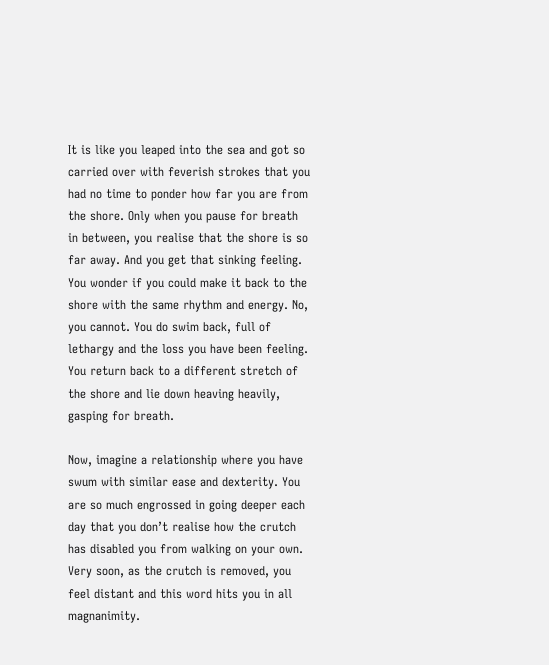It is like you leaped into the sea and got so carried over with feverish strokes that you had no time to ponder how far you are from the shore. Only when you pause for breath in between, you realise that the shore is so far away. And you get that sinking feeling. You wonder if you could make it back to the shore with the same rhythm and energy. No, you cannot. You do swim back, full of lethargy and the loss you have been feeling. You return back to a different stretch of the shore and lie down heaving heavily, gasping for breath.

Now, imagine a relationship where you have swum with similar ease and dexterity. You are so much engrossed in going deeper each day that you don’t realise how the crutch has disabled you from walking on your own. Very soon, as the crutch is removed, you feel distant and this word hits you in all magnanimity.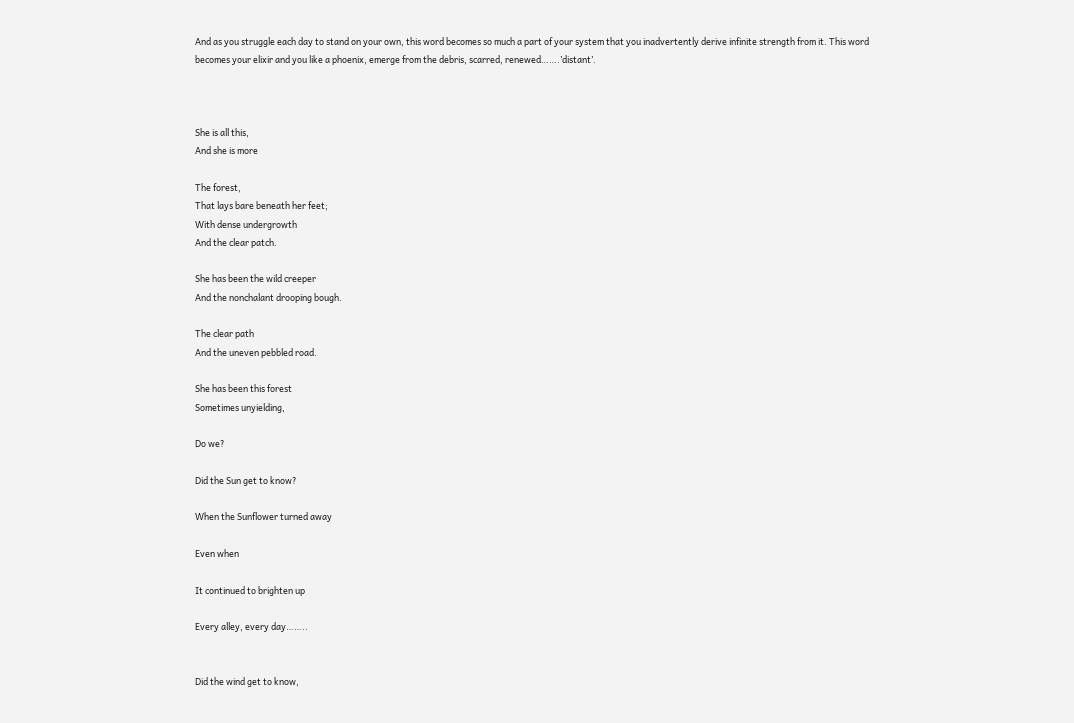And as you struggle each day to stand on your own, this word becomes so much a part of your system that you inadvertently derive infinite strength from it. This word becomes your elixir and you like a phoenix, emerge from the debris, scarred, renewed…….’distant’.



She is all this,
And she is more

The forest,
That lays bare beneath her feet;
With dense undergrowth
And the clear patch.

She has been the wild creeper
And the nonchalant drooping bough.

The clear path
And the uneven pebbled road.

She has been this forest
Sometimes unyielding,

Do we?

Did the Sun get to know?

When the Sunflower turned away

Even when

It continued to brighten up

Every alley, every day……..


Did the wind get to know,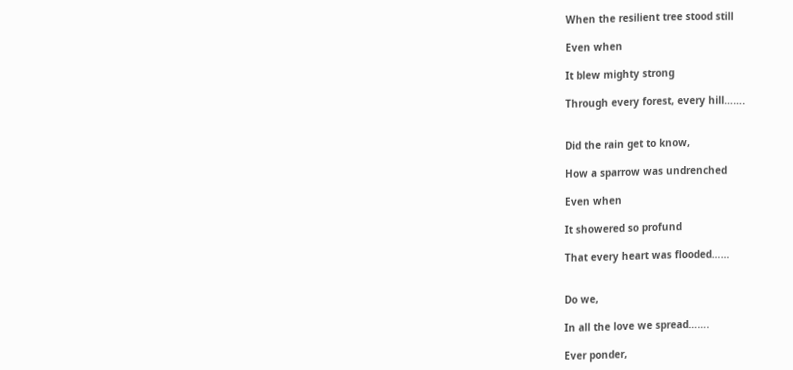When the resilient tree stood still

Even when

It blew mighty strong

Through every forest, every hill…….


Did the rain get to know,

How a sparrow was undrenched

Even when

It showered so profund

That every heart was flooded……


Do we,

In all the love we spread…….

Ever ponder,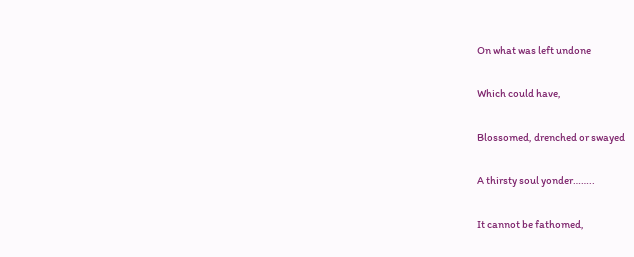On what was left undone

Which could have,

Blossomed, drenched or swayed

A thirsty soul yonder……..

It cannot be fathomed,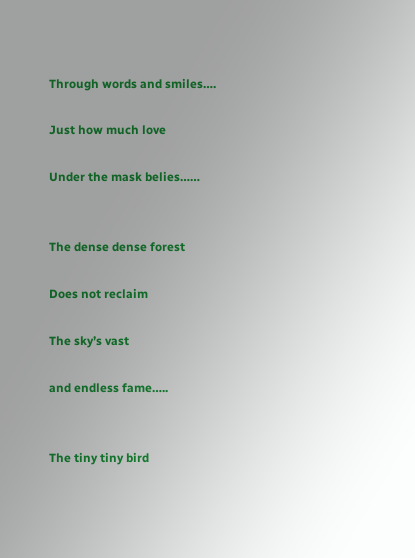Through words and smiles….

Just how much love

Under the mask belies……


The dense dense forest

Does not reclaim

The sky’s vast

and endless fame…..


The tiny tiny bird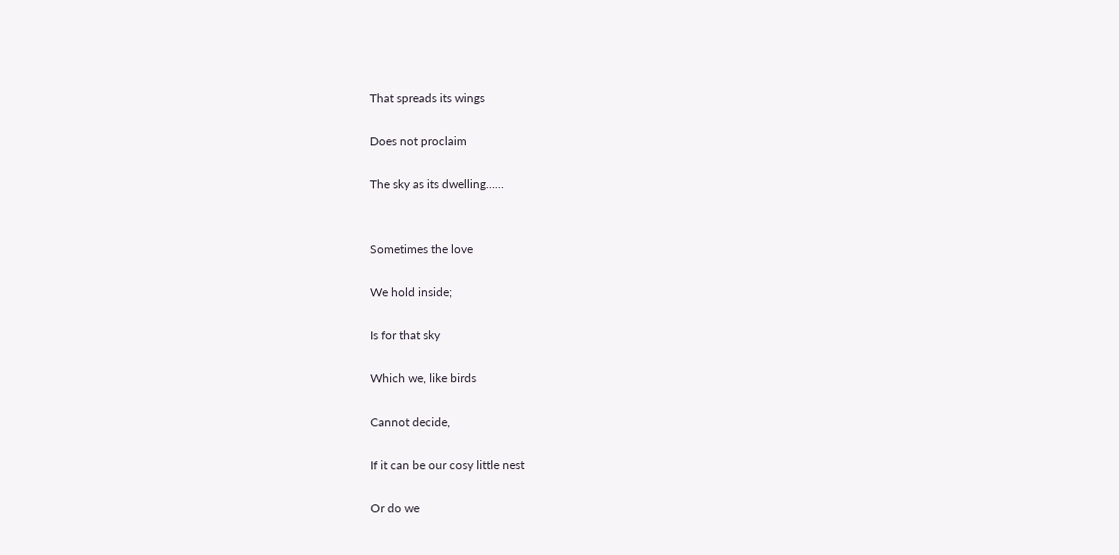That spreads its wings

Does not proclaim

The sky as its dwelling……


Sometimes the love

We hold inside;

Is for that sky

Which we, like birds

Cannot decide,

If it can be our cosy little nest

Or do we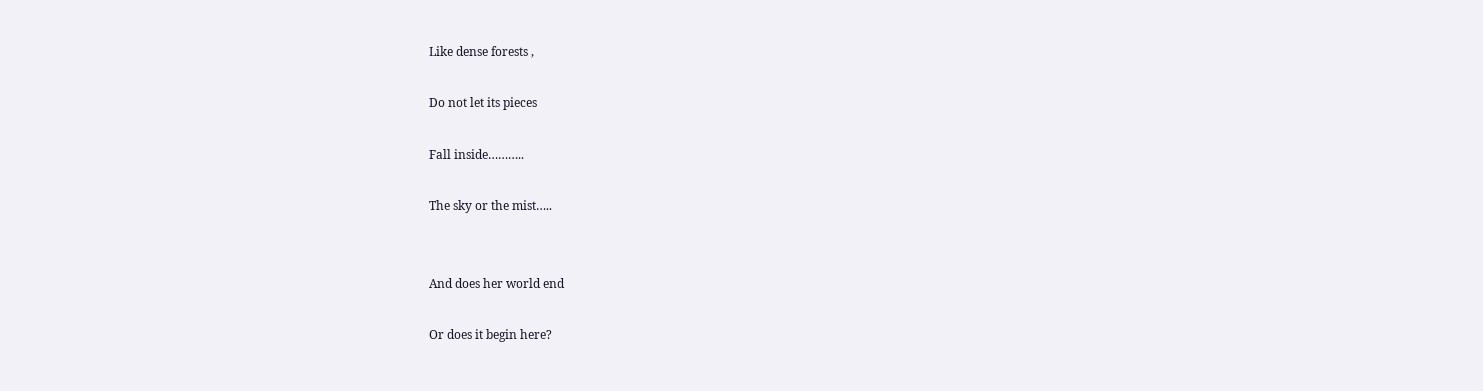Like dense forests ,

Do not let its pieces

Fall inside………..

The sky or the mist…..


And does her world end

Or does it begin here?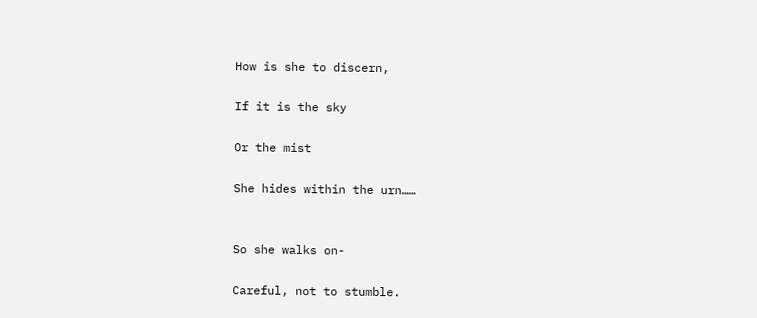How is she to discern,

If it is the sky

Or the mist

She hides within the urn……


So she walks on-

Careful, not to stumble.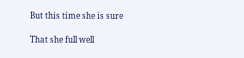But this time she is sure

That she full well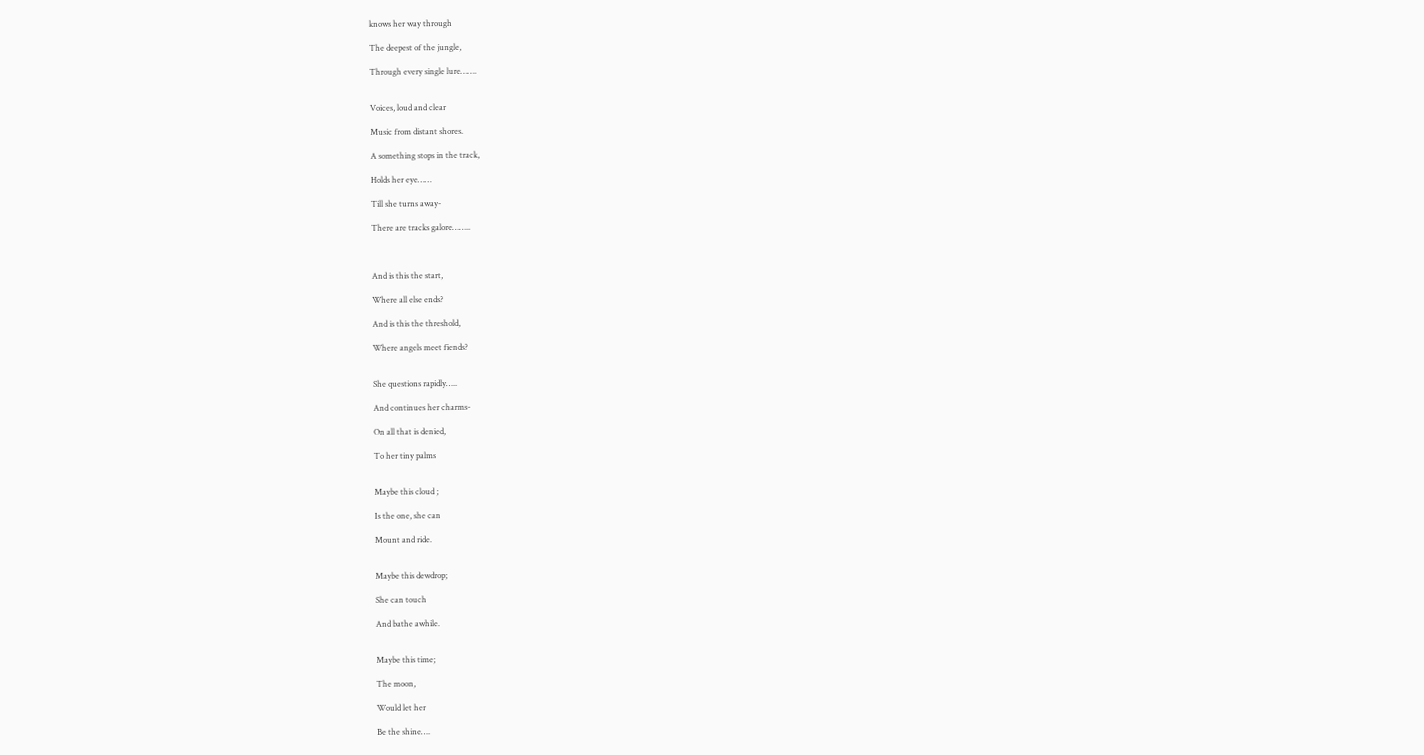knows her way through

The deepest of the jungle,

Through every single lure…….


Voices, loud and clear

Music from distant shores.

A something stops in the track,

Holds her eye……

Till she turns away-

There are tracks galore……..



And is this the start,

Where all else ends?

And is this the threshold,

Where angels meet fiends?


She questions rapidly…..

And continues her charms-

On all that is denied,

To her tiny palms


Maybe this cloud ;

Is the one, she can

Mount and ride.


Maybe this dewdrop;

She can touch

And bathe awhile.


Maybe this time;

The moon,

Would let her

Be the shine….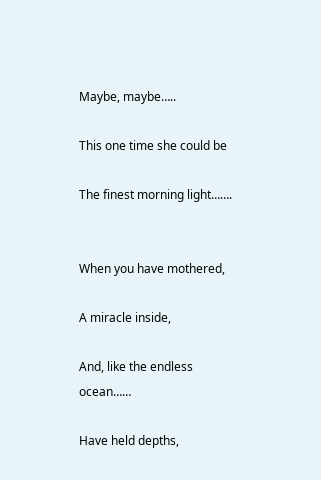Maybe, maybe…..

This one time she could be

The finest morning light…….


When you have mothered,

A miracle inside,

And, like the endless ocean……

Have held depths,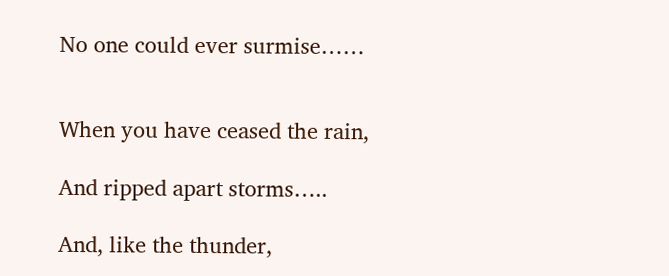No one could ever surmise……


When you have ceased the rain,

And ripped apart storms…..

And, like the thunder,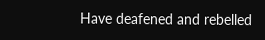Have deafened and rebelled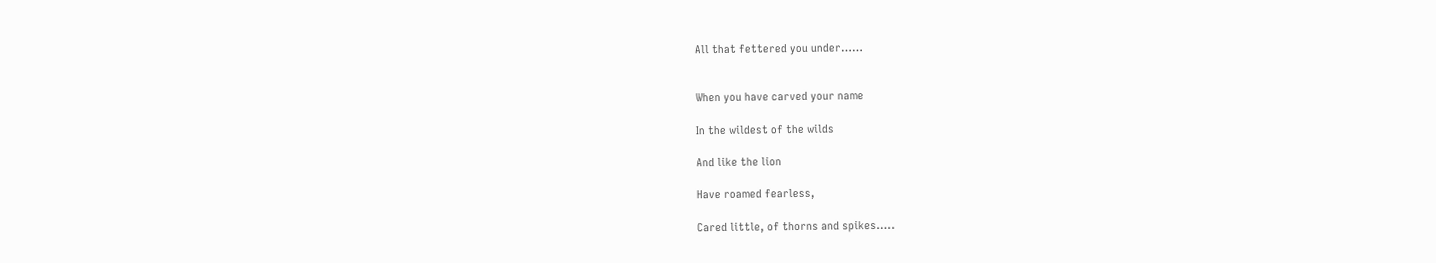All that fettered you under……


When you have carved your name

In the wildest of the wilds

And like the lion

Have roamed fearless,

Cared little, of thorns and spikes…..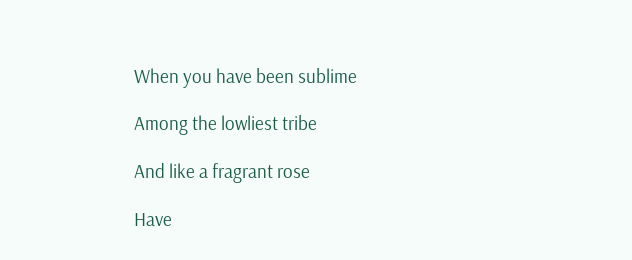When you have been sublime

Among the lowliest tribe

And like a fragrant rose

Have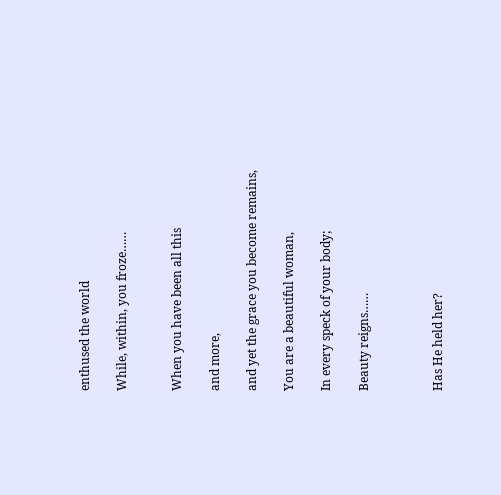enthused the world

While, within, you froze……


When you have been all this

and more,

and yet the grace you become remains,

You are a beautiful woman,

In every speck of your body;

Beauty reigns……



Has He held her?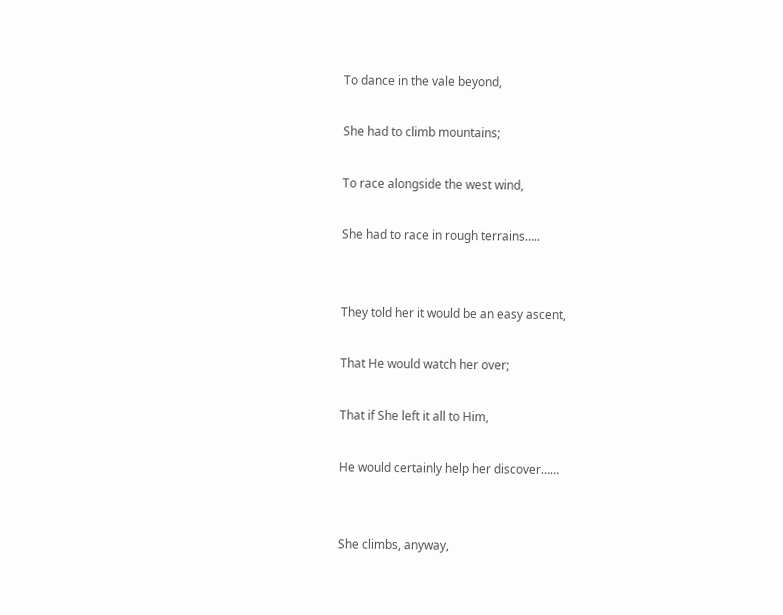To dance in the vale beyond,

She had to climb mountains;

To race alongside the west wind,

She had to race in rough terrains…..


They told her it would be an easy ascent,

That He would watch her over;

That if She left it all to Him,

He would certainly help her discover……


She climbs, anyway,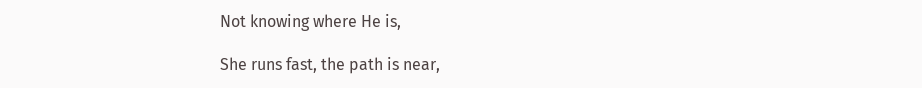Not knowing where He is,

She runs fast, the path is near,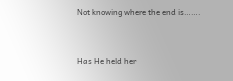Not knowing where the end is…….


Has He held her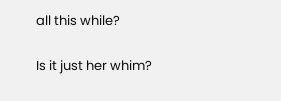all this while?

Is it just her whim?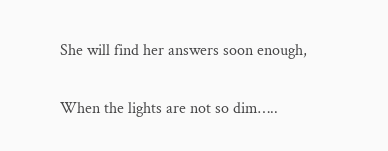She will find her answers soon enough,

When the lights are not so dim…..